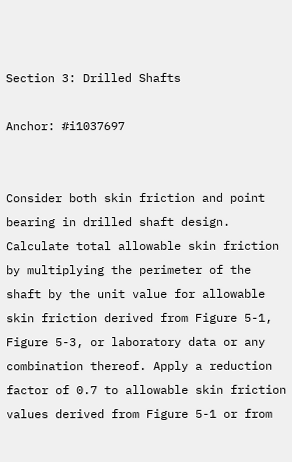Section 3: Drilled Shafts

Anchor: #i1037697


Consider both skin friction and point bearing in drilled shaft design. Calculate total allowable skin friction by multiplying the perimeter of the shaft by the unit value for allowable skin friction derived from Figure 5-1, Figure 5-3, or laboratory data or any combination thereof. Apply a reduction factor of 0.7 to allowable skin friction values derived from Figure 5-1 or from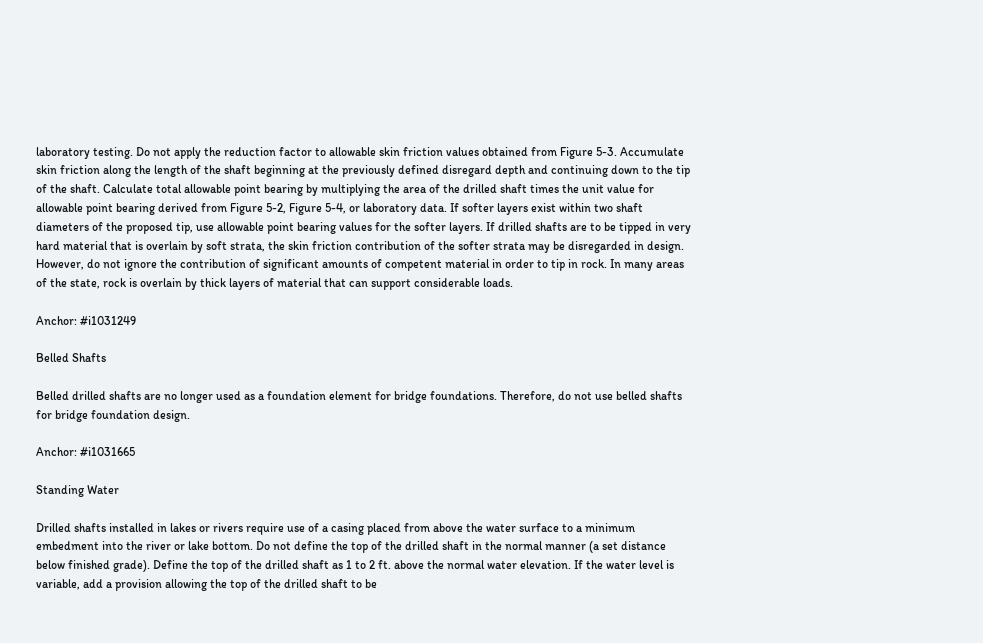laboratory testing. Do not apply the reduction factor to allowable skin friction values obtained from Figure 5-3. Accumulate skin friction along the length of the shaft beginning at the previously defined disregard depth and continuing down to the tip of the shaft. Calculate total allowable point bearing by multiplying the area of the drilled shaft times the unit value for allowable point bearing derived from Figure 5-2, Figure 5-4, or laboratory data. If softer layers exist within two shaft diameters of the proposed tip, use allowable point bearing values for the softer layers. If drilled shafts are to be tipped in very hard material that is overlain by soft strata, the skin friction contribution of the softer strata may be disregarded in design. However, do not ignore the contribution of significant amounts of competent material in order to tip in rock. In many areas of the state, rock is overlain by thick layers of material that can support considerable loads.

Anchor: #i1031249

Belled Shafts

Belled drilled shafts are no longer used as a foundation element for bridge foundations. Therefore, do not use belled shafts for bridge foundation design.

Anchor: #i1031665

Standing Water

Drilled shafts installed in lakes or rivers require use of a casing placed from above the water surface to a minimum embedment into the river or lake bottom. Do not define the top of the drilled shaft in the normal manner (a set distance below finished grade). Define the top of the drilled shaft as 1 to 2 ft. above the normal water elevation. If the water level is variable, add a provision allowing the top of the drilled shaft to be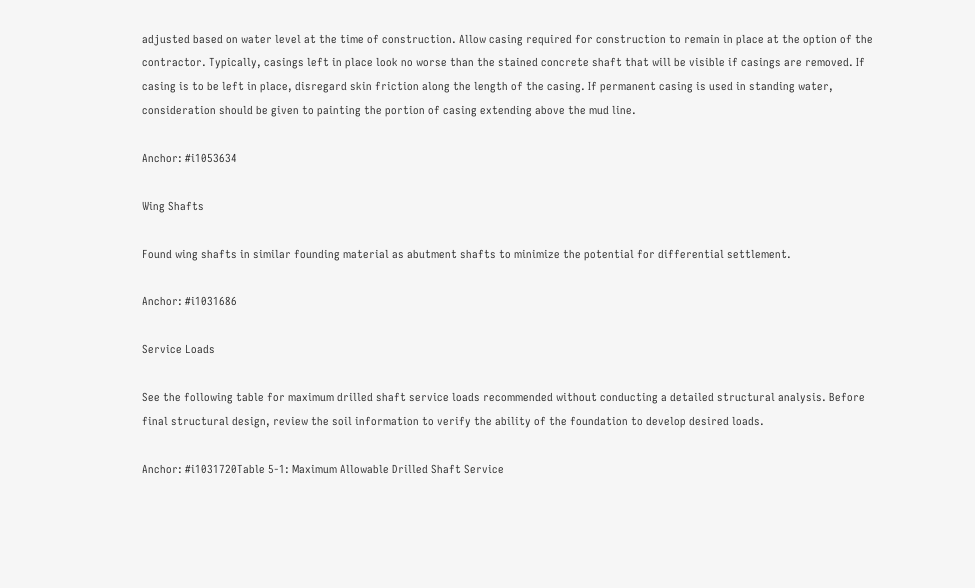adjusted based on water level at the time of construction. Allow casing required for construction to remain in place at the option of the contractor. Typically, casings left in place look no worse than the stained concrete shaft that will be visible if casings are removed. If casing is to be left in place, disregard skin friction along the length of the casing. If permanent casing is used in standing water, consideration should be given to painting the portion of casing extending above the mud line.

Anchor: #i1053634

Wing Shafts

Found wing shafts in similar founding material as abutment shafts to minimize the potential for differential settlement.

Anchor: #i1031686

Service Loads

See the following table for maximum drilled shaft service loads recommended without conducting a detailed structural analysis. Before final structural design, review the soil information to verify the ability of the foundation to develop desired loads.

Anchor: #i1031720Table 5-1: Maximum Allowable Drilled Shaft Service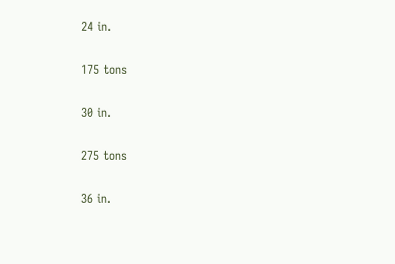24 in.

175 tons

30 in.

275 tons

36 in.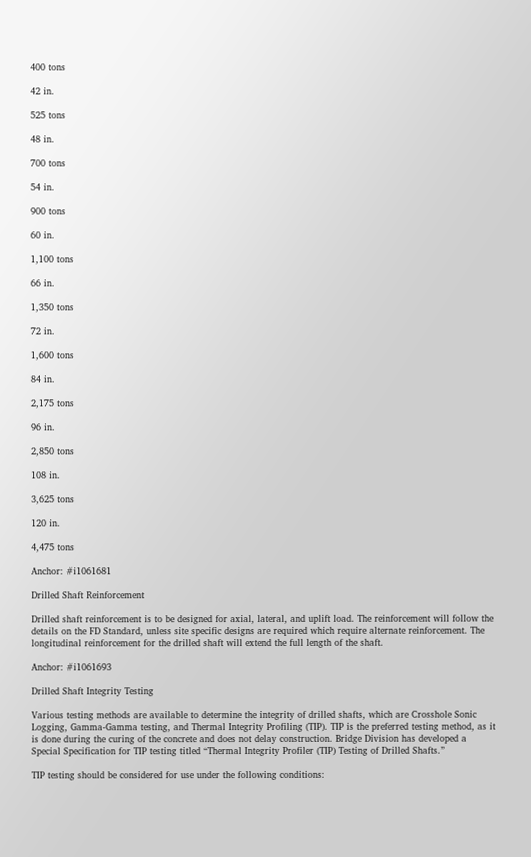400 tons

42 in.

525 tons

48 in.

700 tons

54 in.

900 tons

60 in.

1,100 tons

66 in.

1,350 tons

72 in.

1,600 tons

84 in.

2,175 tons

96 in.

2,850 tons

108 in.

3,625 tons

120 in.

4,475 tons

Anchor: #i1061681

Drilled Shaft Reinforcement

Drilled shaft reinforcement is to be designed for axial, lateral, and uplift load. The reinforcement will follow the details on the FD Standard, unless site specific designs are required which require alternate reinforcement. The longitudinal reinforcement for the drilled shaft will extend the full length of the shaft.

Anchor: #i1061693

Drilled Shaft Integrity Testing

Various testing methods are available to determine the integrity of drilled shafts, which are Crosshole Sonic Logging, Gamma-Gamma testing, and Thermal Integrity Profiling (TIP). TIP is the preferred testing method, as it is done during the curing of the concrete and does not delay construction. Bridge Division has developed a Special Specification for TIP testing titled “Thermal Integrity Profiler (TIP) Testing of Drilled Shafts.”

TIP testing should be considered for use under the following conditions: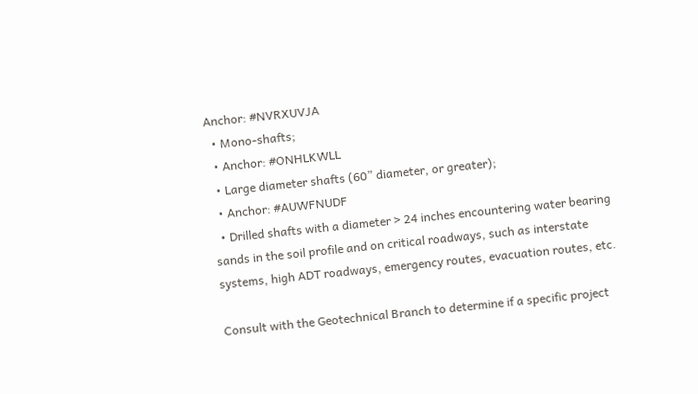Anchor: #NVRXUVJA
  • Mono-shafts;
  • Anchor: #ONHLKWLL
  • Large diameter shafts (60” diameter, or greater);
  • Anchor: #AUWFNUDF
  • Drilled shafts with a diameter > 24 inches encountering water bearing sands in the soil profile and on critical roadways, such as interstate systems, high ADT roadways, emergency routes, evacuation routes, etc.

Consult with the Geotechnical Branch to determine if a specific project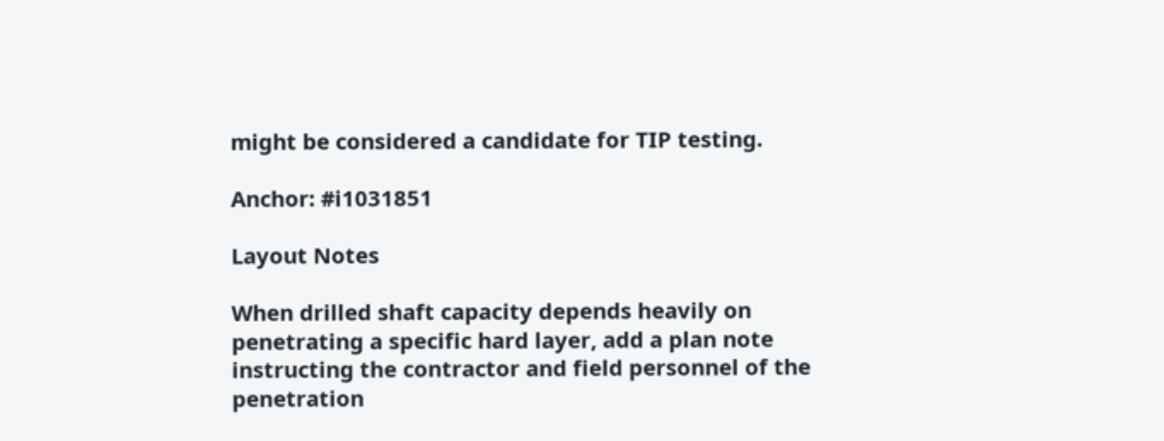might be considered a candidate for TIP testing.

Anchor: #i1031851

Layout Notes

When drilled shaft capacity depends heavily on penetrating a specific hard layer, add a plan note instructing the contractor and field personnel of the penetration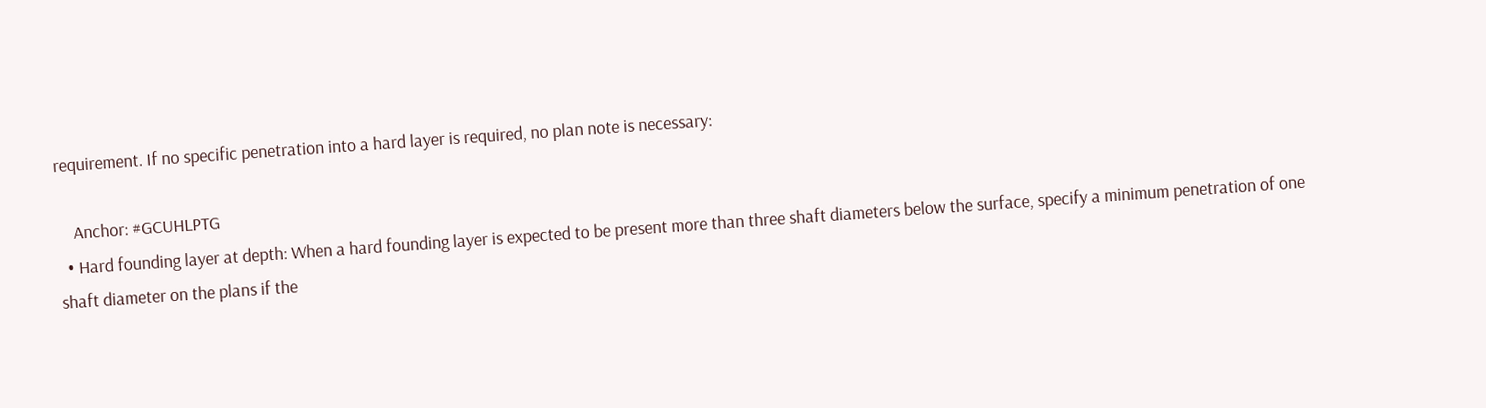requirement. If no specific penetration into a hard layer is required, no plan note is necessary:

    Anchor: #GCUHLPTG
  • Hard founding layer at depth: When a hard founding layer is expected to be present more than three shaft diameters below the surface, specify a minimum penetration of one shaft diameter on the plans if the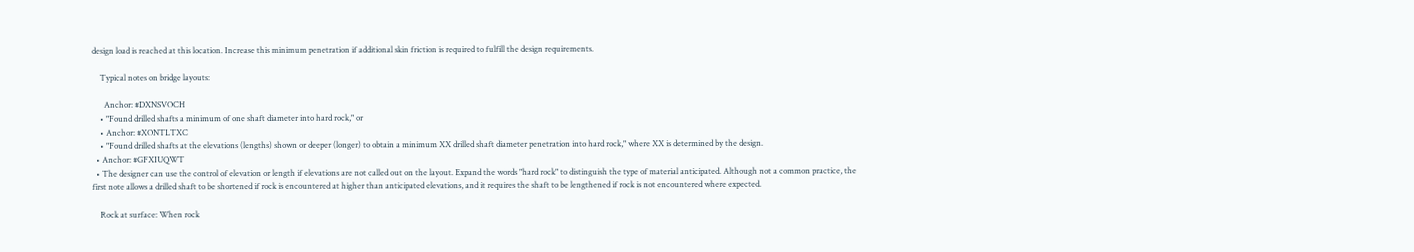design load is reached at this location. Increase this minimum penetration if additional skin friction is required to fulfill the design requirements.

    Typical notes on bridge layouts:

      Anchor: #DXNSVOCH
    • "Found drilled shafts a minimum of one shaft diameter into hard rock," or
    • Anchor: #XONTLTXC
    • "Found drilled shafts at the elevations (lengths) shown or deeper (longer) to obtain a minimum XX drilled shaft diameter penetration into hard rock," where XX is determined by the design.
  • Anchor: #GFXIUQWT
  • The designer can use the control of elevation or length if elevations are not called out on the layout. Expand the words "hard rock" to distinguish the type of material anticipated. Although not a common practice, the first note allows a drilled shaft to be shortened if rock is encountered at higher than anticipated elevations, and it requires the shaft to be lengthened if rock is not encountered where expected.

    Rock at surface: When rock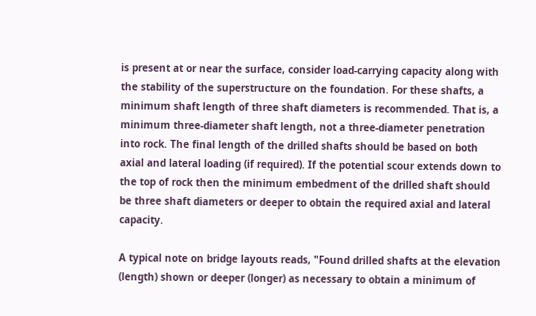is present at or near the surface, consider load-carrying capacity along with the stability of the superstructure on the foundation. For these shafts, a minimum shaft length of three shaft diameters is recommended. That is, a minimum three-diameter shaft length, not a three-diameter penetration into rock. The final length of the drilled shafts should be based on both axial and lateral loading (if required). If the potential scour extends down to the top of rock then the minimum embedment of the drilled shaft should be three shaft diameters or deeper to obtain the required axial and lateral capacity.

A typical note on bridge layouts reads, "Found drilled shafts at the elevation (length) shown or deeper (longer) as necessary to obtain a minimum of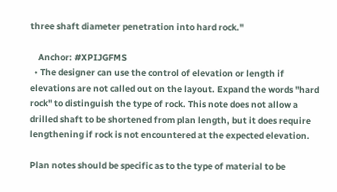three shaft diameter penetration into hard rock."

    Anchor: #XPIJGFMS
  • The designer can use the control of elevation or length if elevations are not called out on the layout. Expand the words "hard rock" to distinguish the type of rock. This note does not allow a drilled shaft to be shortened from plan length, but it does require lengthening if rock is not encountered at the expected elevation.

Plan notes should be specific as to the type of material to be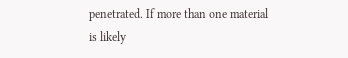penetrated. If more than one material is likely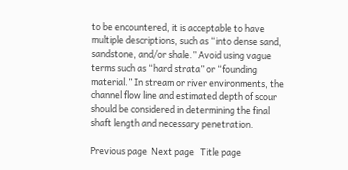to be encountered, it is acceptable to have multiple descriptions, such as “into dense sand, sandstone, and/or shale.” Avoid using vague terms such as “hard strata” or “founding material.” In stream or river environments, the channel flow line and estimated depth of scour should be considered in determining the final shaft length and necessary penetration.

Previous page  Next page   Title page